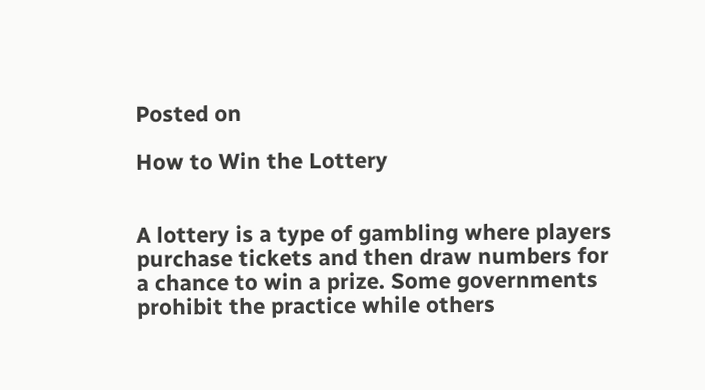Posted on

How to Win the Lottery


A lottery is a type of gambling where players purchase tickets and then draw numbers for a chance to win a prize. Some governments prohibit the practice while others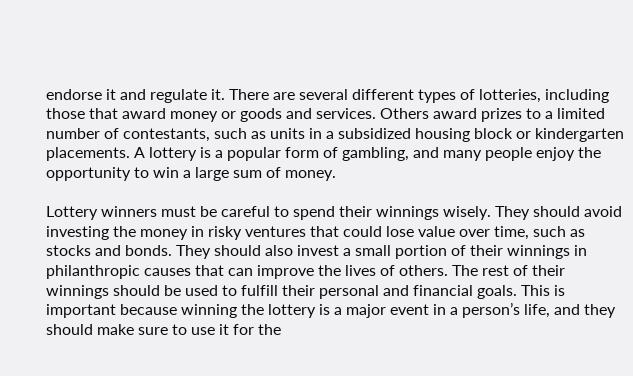endorse it and regulate it. There are several different types of lotteries, including those that award money or goods and services. Others award prizes to a limited number of contestants, such as units in a subsidized housing block or kindergarten placements. A lottery is a popular form of gambling, and many people enjoy the opportunity to win a large sum of money.

Lottery winners must be careful to spend their winnings wisely. They should avoid investing the money in risky ventures that could lose value over time, such as stocks and bonds. They should also invest a small portion of their winnings in philanthropic causes that can improve the lives of others. The rest of their winnings should be used to fulfill their personal and financial goals. This is important because winning the lottery is a major event in a person’s life, and they should make sure to use it for the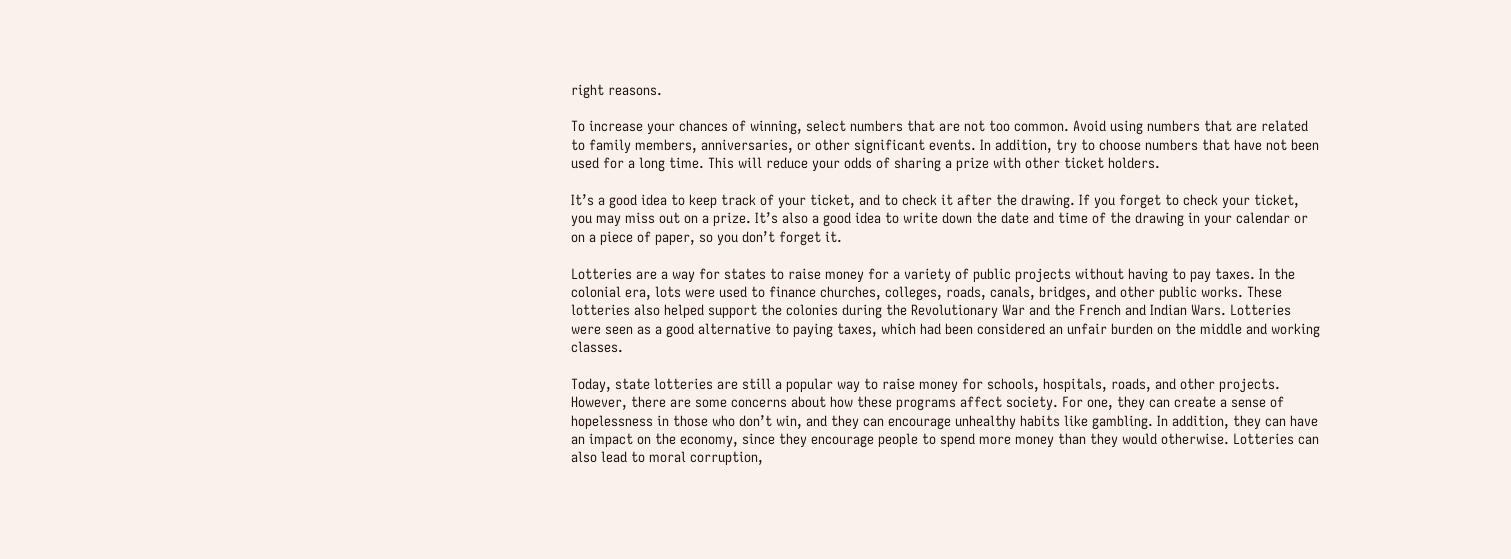right reasons.

To increase your chances of winning, select numbers that are not too common. Avoid using numbers that are related to family members, anniversaries, or other significant events. In addition, try to choose numbers that have not been used for a long time. This will reduce your odds of sharing a prize with other ticket holders.

It’s a good idea to keep track of your ticket, and to check it after the drawing. If you forget to check your ticket, you may miss out on a prize. It’s also a good idea to write down the date and time of the drawing in your calendar or on a piece of paper, so you don’t forget it.

Lotteries are a way for states to raise money for a variety of public projects without having to pay taxes. In the colonial era, lots were used to finance churches, colleges, roads, canals, bridges, and other public works. These lotteries also helped support the colonies during the Revolutionary War and the French and Indian Wars. Lotteries were seen as a good alternative to paying taxes, which had been considered an unfair burden on the middle and working classes.

Today, state lotteries are still a popular way to raise money for schools, hospitals, roads, and other projects. However, there are some concerns about how these programs affect society. For one, they can create a sense of hopelessness in those who don’t win, and they can encourage unhealthy habits like gambling. In addition, they can have an impact on the economy, since they encourage people to spend more money than they would otherwise. Lotteries can also lead to moral corruption,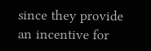since they provide an incentive for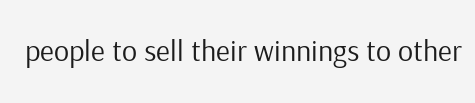people to sell their winnings to other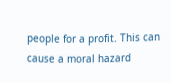people for a profit. This can cause a moral hazard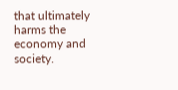that ultimately harms the economy and society.